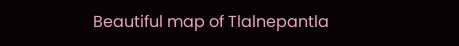Beautiful map of Tlalnepantla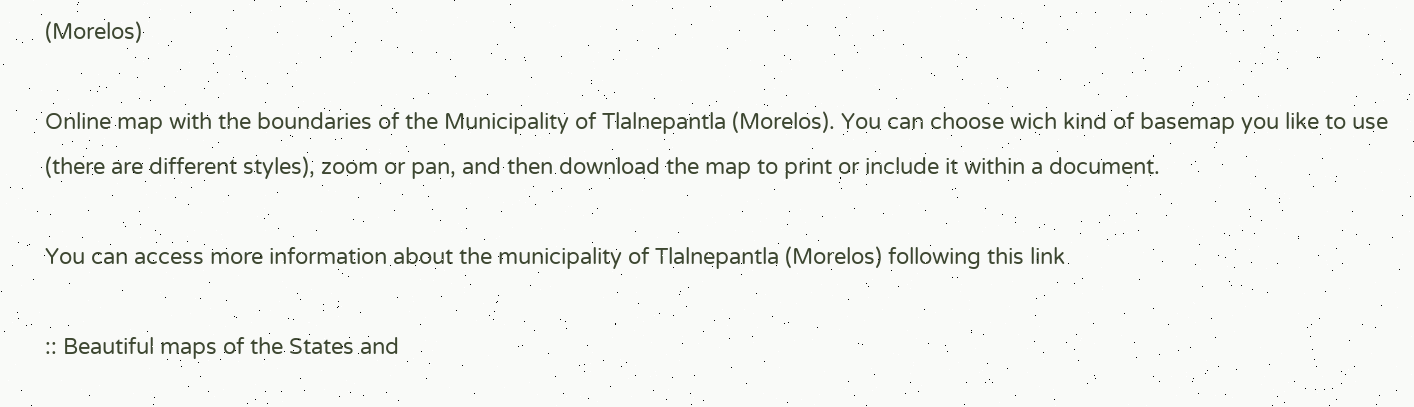(Morelos)

Online map with the boundaries of the Municipality of Tlalnepantla (Morelos). You can choose wich kind of basemap you like to use (there are different styles), zoom or pan, and then download the map to print or include it within a document.

You can access more information about the municipality of Tlalnepantla (Morelos) following this link

:: Beautiful maps of the States and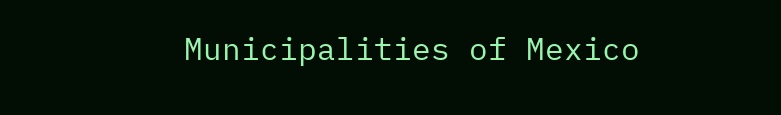Municipalities of Mexico